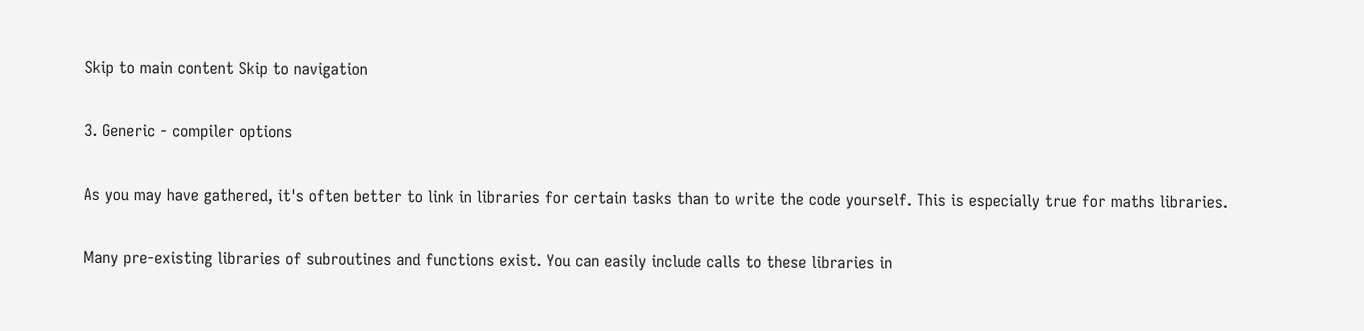Skip to main content Skip to navigation

3. Generic - compiler options

As you may have gathered, it's often better to link in libraries for certain tasks than to write the code yourself. This is especially true for maths libraries.

Many pre-existing libraries of subroutines and functions exist. You can easily include calls to these libraries in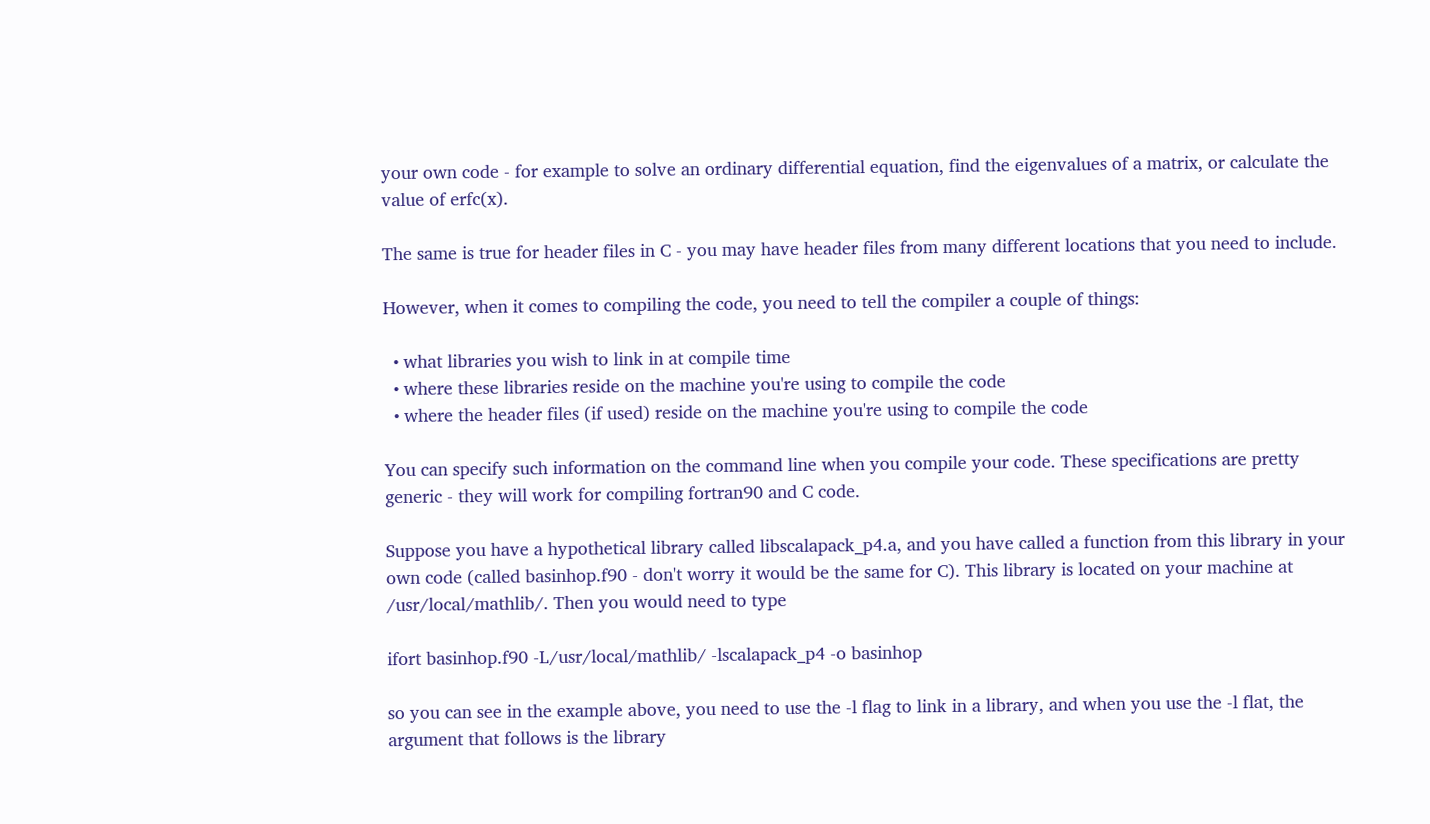your own code - for example to solve an ordinary differential equation, find the eigenvalues of a matrix, or calculate the value of erfc(x).

The same is true for header files in C - you may have header files from many different locations that you need to include.

However, when it comes to compiling the code, you need to tell the compiler a couple of things:

  • what libraries you wish to link in at compile time
  • where these libraries reside on the machine you're using to compile the code
  • where the header files (if used) reside on the machine you're using to compile the code

You can specify such information on the command line when you compile your code. These specifications are pretty generic - they will work for compiling fortran90 and C code.

Suppose you have a hypothetical library called libscalapack_p4.a, and you have called a function from this library in your own code (called basinhop.f90 - don't worry it would be the same for C). This library is located on your machine at /usr/local/mathlib/. Then you would need to type

ifort basinhop.f90 -L/usr/local/mathlib/ -lscalapack_p4 -o basinhop

so you can see in the example above, you need to use the -l flag to link in a library, and when you use the -l flat, the argument that follows is the library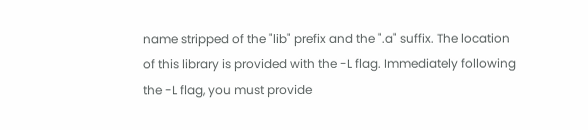name stripped of the "lib" prefix and the ".a" suffix. The location of this library is provided with the -L flag. Immediately following the -L flag, you must provide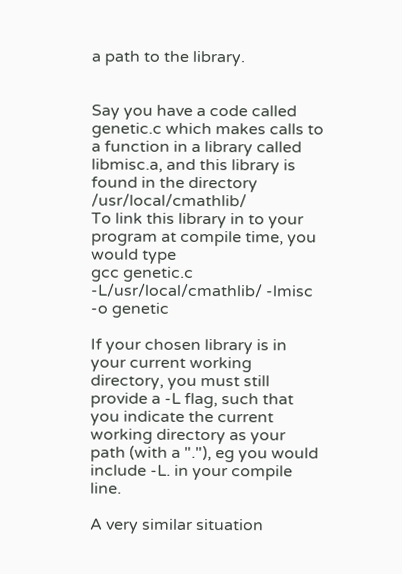a path to the library.


Say you have a code called genetic.c which makes calls to a function in a library called libmisc.a, and this library is found in the directory /usr/local/cmathlib/
To link this library in to your program at compile time, you would type
gcc genetic.c -L/usr/local/cmathlib/ -lmisc -o genetic

If your chosen library is in your current working directory, you must still provide a -L flag, such that you indicate the current working directory as your path (with a "."), eg you would include -L. in your compile line.

A very similar situation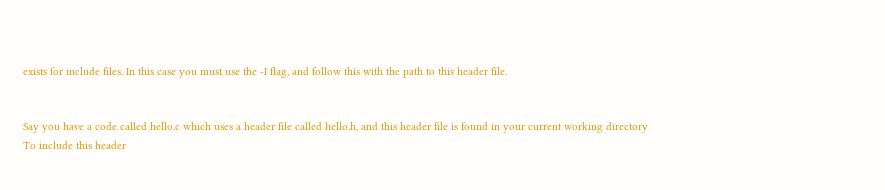exists for include files. In this case you must use the -I flag, and follow this with the path to this header file.


Say you have a code called hello.c which uses a header file called hello.h, and this header file is found in your current working directory
To include this header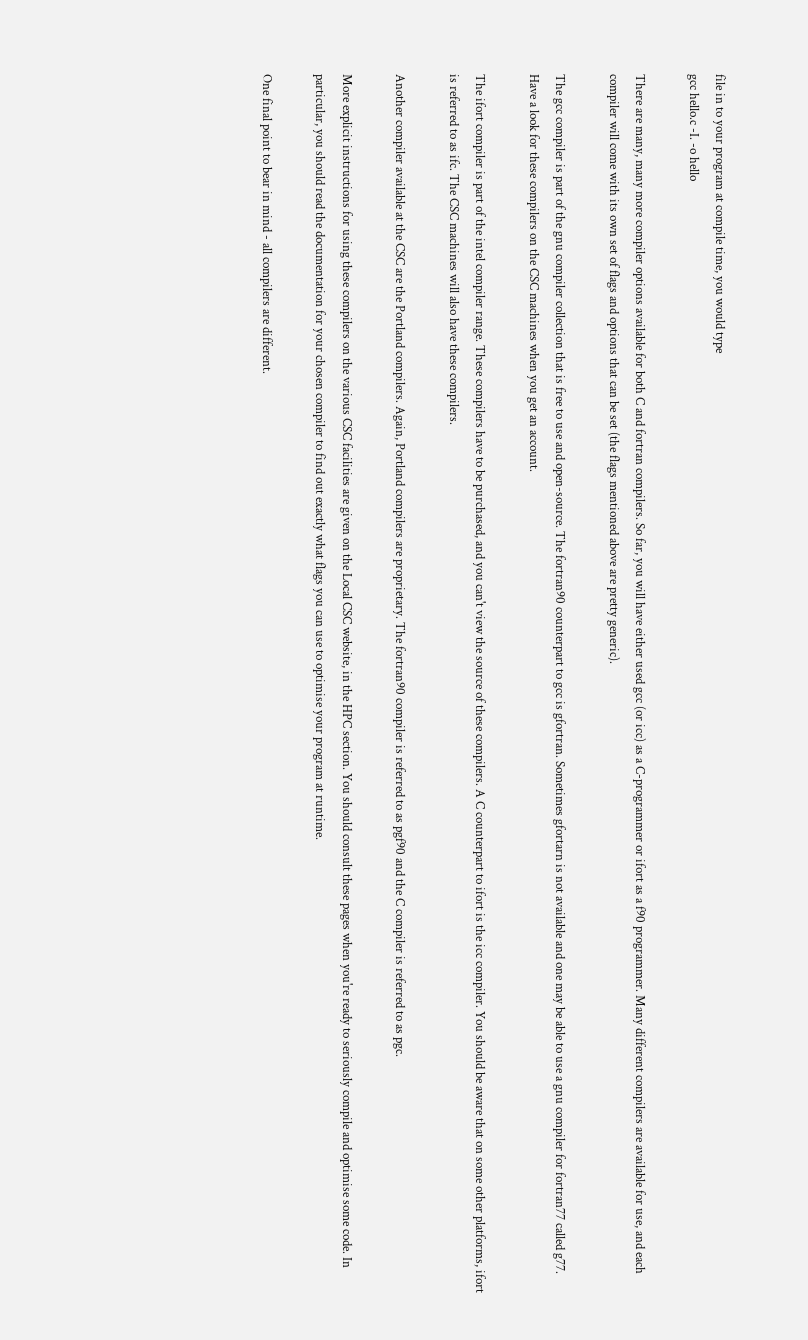file in to your program at compile time, you would type
gcc hello.c -I. -o hello

There are many, many more compiler options available for both C and fortran compilers. So far, you will have either used gcc (or icc) as a C-programmer or ifort as a f90 programmer. Many different compilers are available for use, and each compiler will come with its own set of flags and options that can be set (the flags mentioned above are pretty generic).

The gcc compiler is part of the gnu compiler collection that is free to use and open-source. The fortran90 counterpart to gcc is gfortran. Sometimes gfortarn is not available and one may be able to use a gnu compiler for fortran77 called g77. Have a look for these compilers on the CSC machines when you get an account.

The ifort compiler is part of the intel compiler range. These compilers have to be purchased, and you can't view the source of these compilers. A C counterpart to ifort is the icc compiler. You should be aware that on some other platforms, ifort is referred to as ifc. The CSC machines will also have these compilers.

Another compiler available at the CSC are the Portland compilers. Again, Portland compilers are proprietary. The fortran90 compiler is referred to as pgf90 and the C compiler is referred to as pgc.

More explicit instructions for using these compilers on the various CSC facilities are given on the Local CSC website, in the HPC section. You should consult these pages when you're ready to seriously compile and optimise some code. In particular, you should read the documentation for your chosen compiler to find out exactly what flags you can use to optimise your program at runtime.

One final point to bear in mind - all compilers are different.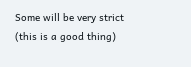Some will be very strict (this is a good thing)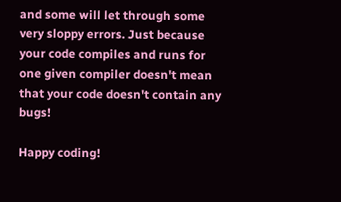and some will let through some very sloppy errors. Just because your code compiles and runs for one given compiler doesn't mean that your code doesn't contain any bugs!

Happy coding!